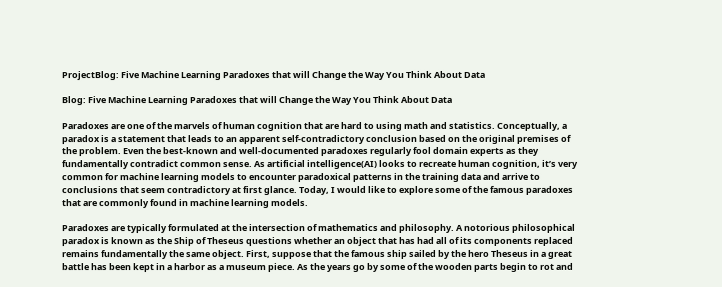ProjectBlog: Five Machine Learning Paradoxes that will Change the Way You Think About Data

Blog: Five Machine Learning Paradoxes that will Change the Way You Think About Data

Paradoxes are one of the marvels of human cognition that are hard to using math and statistics. Conceptually, a paradox is a statement that leads to an apparent self-contradictory conclusion based on the original premises of the problem. Even the best-known and well-documented paradoxes regularly fool domain experts as they fundamentally contradict common sense. As artificial intelligence(AI) looks to recreate human cognition, it’s very common for machine learning models to encounter paradoxical patterns in the training data and arrive to conclusions that seem contradictory at first glance. Today, I would like to explore some of the famous paradoxes that are commonly found in machine learning models.

Paradoxes are typically formulated at the intersection of mathematics and philosophy. A notorious philosophical paradox is known as the Ship of Theseus questions whether an object that has had all of its components replaced remains fundamentally the same object. First, suppose that the famous ship sailed by the hero Theseus in a great battle has been kept in a harbor as a museum piece. As the years go by some of the wooden parts begin to rot and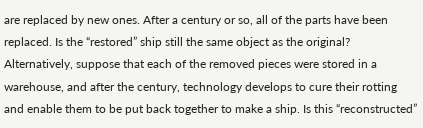are replaced by new ones. After a century or so, all of the parts have been replaced. Is the “restored” ship still the same object as the original? Alternatively, suppose that each of the removed pieces were stored in a warehouse, and after the century, technology develops to cure their rotting and enable them to be put back together to make a ship. Is this “reconstructed”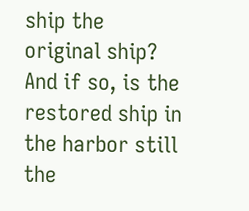ship the original ship? And if so, is the restored ship in the harbor still the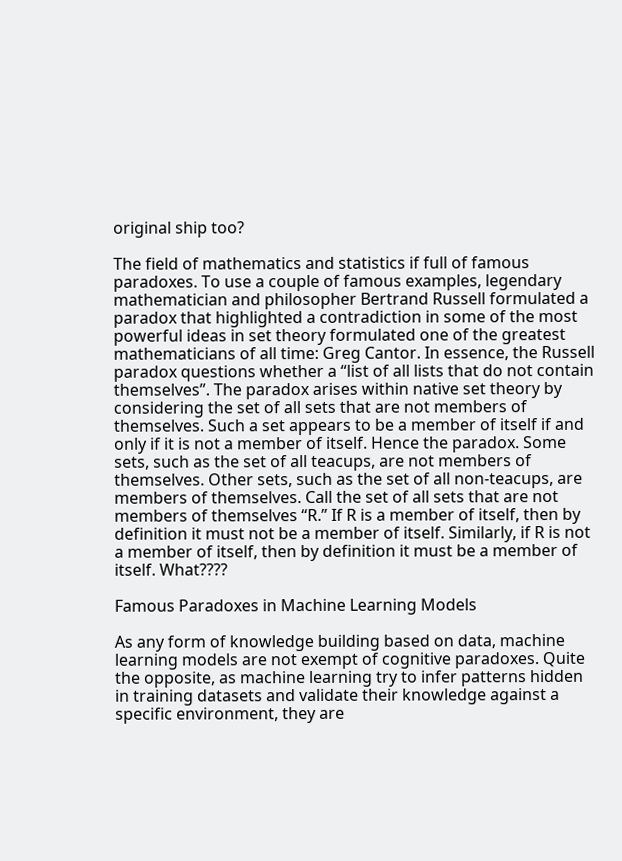original ship too?

The field of mathematics and statistics if full of famous paradoxes. To use a couple of famous examples, legendary mathematician and philosopher Bertrand Russell formulated a paradox that highlighted a contradiction in some of the most powerful ideas in set theory formulated one of the greatest mathematicians of all time: Greg Cantor. In essence, the Russell paradox questions whether a “list of all lists that do not contain themselves”. The paradox arises within native set theory by considering the set of all sets that are not members of themselves. Such a set appears to be a member of itself if and only if it is not a member of itself. Hence the paradox. Some sets, such as the set of all teacups, are not members of themselves. Other sets, such as the set of all non-teacups, are members of themselves. Call the set of all sets that are not members of themselves “R.” If R is a member of itself, then by definition it must not be a member of itself. Similarly, if R is not a member of itself, then by definition it must be a member of itself. What????

Famous Paradoxes in Machine Learning Models

As any form of knowledge building based on data, machine learning models are not exempt of cognitive paradoxes. Quite the opposite, as machine learning try to infer patterns hidden in training datasets and validate their knowledge against a specific environment, they are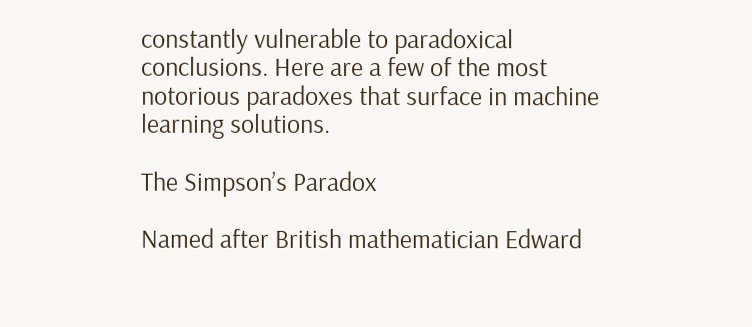constantly vulnerable to paradoxical conclusions. Here are a few of the most notorious paradoxes that surface in machine learning solutions.

The Simpson’s Paradox

Named after British mathematician Edward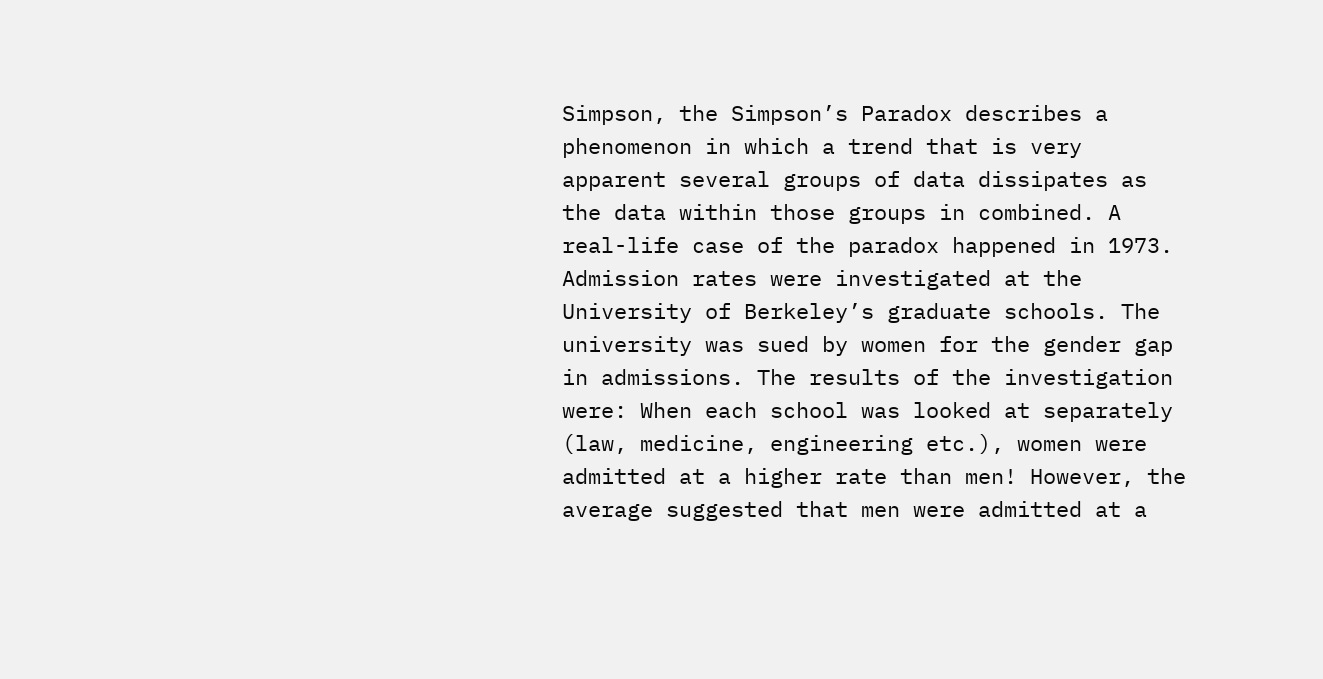Simpson, the Simpson’s Paradox describes a phenomenon in which a trend that is very apparent several groups of data dissipates as the data within those groups in combined. A real-life case of the paradox happened in 1973. Admission rates were investigated at the University of Berkeley’s graduate schools. The university was sued by women for the gender gap in admissions. The results of the investigation were: When each school was looked at separately (law, medicine, engineering etc.), women were admitted at a higher rate than men! However, the average suggested that men were admitted at a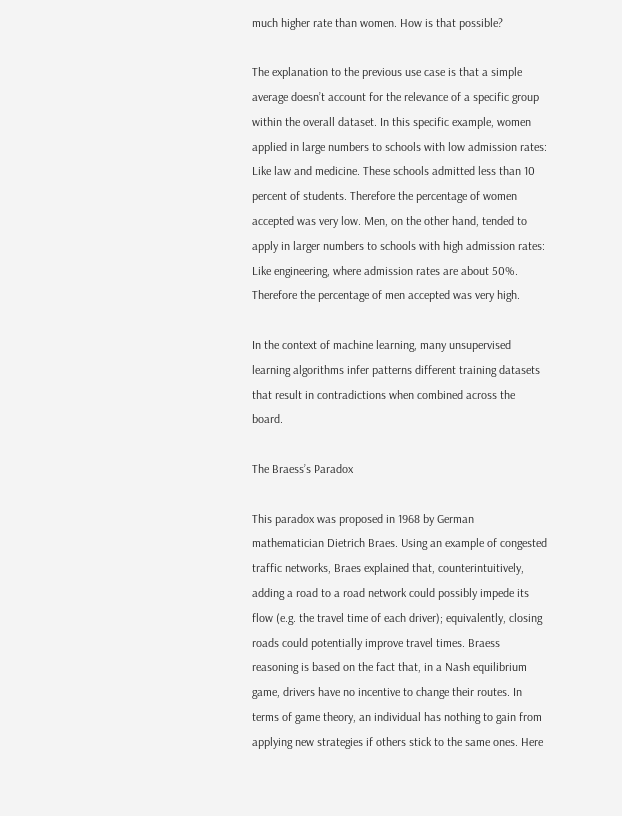much higher rate than women. How is that possible?

The explanation to the previous use case is that a simple average doesn’t account for the relevance of a specific group within the overall dataset. In this specific example, women applied in large numbers to schools with low admission rates: Like law and medicine. These schools admitted less than 10 percent of students. Therefore the percentage of women accepted was very low. Men, on the other hand, tended to apply in larger numbers to schools with high admission rates: Like engineering, where admission rates are about 50%. Therefore the percentage of men accepted was very high.

In the context of machine learning, many unsupervised learning algorithms infer patterns different training datasets that result in contradictions when combined across the board.

The Braess’s Paradox

This paradox was proposed in 1968 by German mathematician Dietrich Braes. Using an example of congested traffic networks, Braes explained that, counterintuitively, adding a road to a road network could possibly impede its flow (e.g. the travel time of each driver); equivalently, closing roads could potentially improve travel times. Braess reasoning is based on the fact that, in a Nash equilibrium game, drivers have no incentive to change their routes. In terms of game theory, an individual has nothing to gain from applying new strategies if others stick to the same ones. Here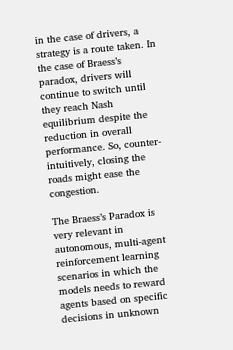in the case of drivers, a strategy is a route taken. In the case of Braess’s paradox, drivers will continue to switch until they reach Nash equilibrium despite the reduction in overall performance. So, counter-intuitively, closing the roads might ease the congestion.

The Braess’s Paradox is very relevant in autonomous, multi-agent reinforcement learning scenarios in which the models needs to reward agents based on specific decisions in unknown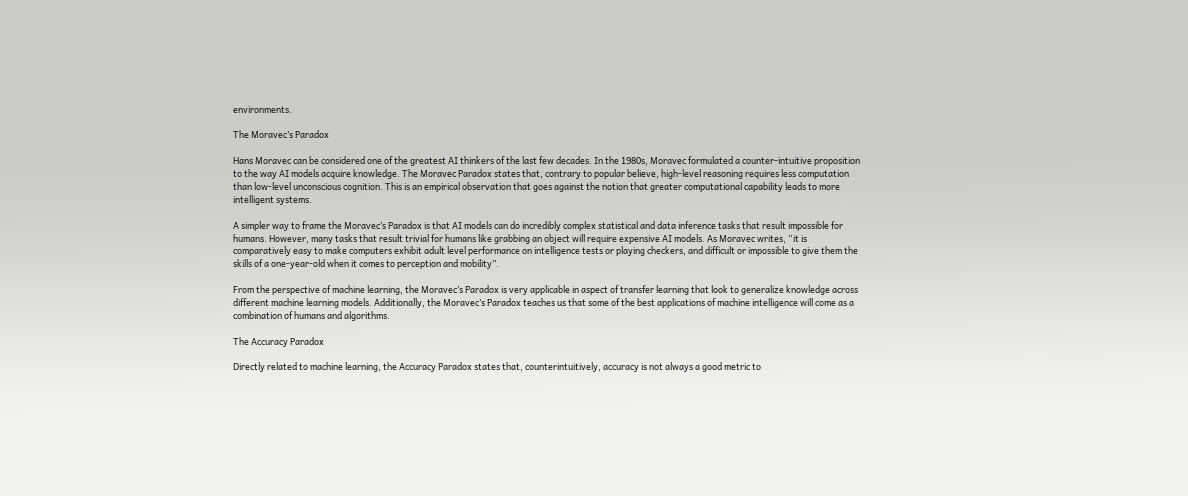environments.

The Moravec’s Paradox

Hans Moravec can be considered one of the greatest AI thinkers of the last few decades. In the 1980s, Moravec formulated a counter-intuitive proposition to the way AI models acquire knowledge. The Moravec Paradox states that, contrary to popular believe, high-level reasoning requires less computation than low-level unconscious cognition. This is an empirical observation that goes against the notion that greater computational capability leads to more intelligent systems.

A simpler way to frame the Moravec’s Paradox is that AI models can do incredibly complex statistical and data inference tasks that result impossible for humans. However, many tasks that result trivial for humans like grabbing an object will require expensive AI models. As Moravec writes, “it is comparatively easy to make computers exhibit adult level performance on intelligence tests or playing checkers, and difficult or impossible to give them the skills of a one-year-old when it comes to perception and mobility”.

From the perspective of machine learning, the Moravec’s Paradox is very applicable in aspect of transfer learning that look to generalize knowledge across different machine learning models. Additionally, the Moravec’s Paradox teaches us that some of the best applications of machine intelligence will come as a combination of humans and algorithms.

The Accuracy Paradox

Directly related to machine learning, the Accuracy Paradox states that, counterintuitively, accuracy is not always a good metric to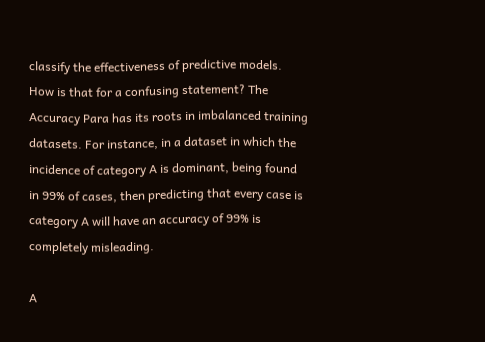classify the effectiveness of predictive models. How is that for a confusing statement? The Accuracy Para has its roots in imbalanced training datasets. For instance, in a dataset in which the incidence of category A is dominant, being found in 99% of cases, then predicting that every case is category A will have an accuracy of 99% is completely misleading.

A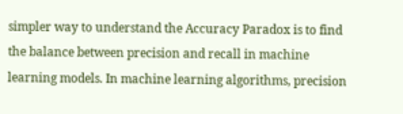simpler way to understand the Accuracy Paradox is to find the balance between precision and recall in machine learning models. In machine learning algorithms, precision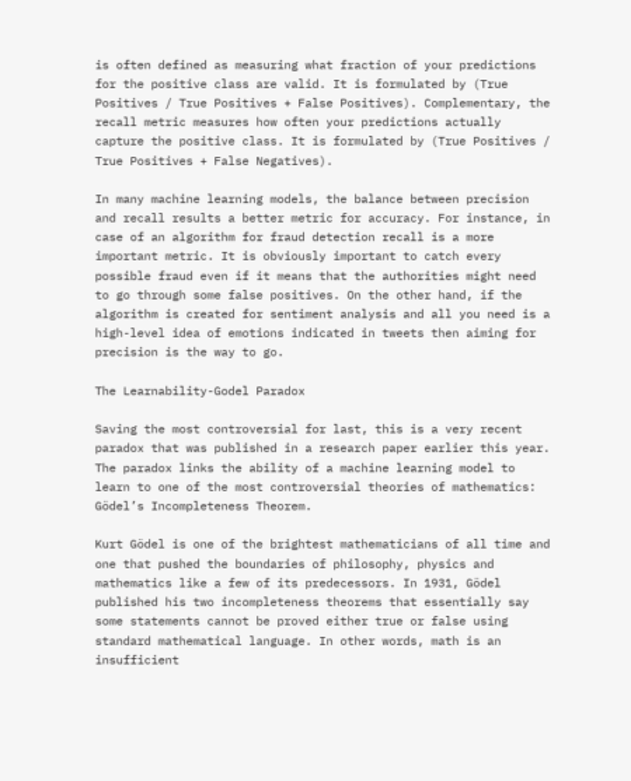is often defined as measuring what fraction of your predictions for the positive class are valid. It is formulated by (True Positives / True Positives + False Positives). Complementary, the recall metric measures how often your predictions actually capture the positive class. It is formulated by (True Positives / True Positives + False Negatives).

In many machine learning models, the balance between precision and recall results a better metric for accuracy. For instance, in case of an algorithm for fraud detection recall is a more important metric. It is obviously important to catch every possible fraud even if it means that the authorities might need to go through some false positives. On the other hand, if the algorithm is created for sentiment analysis and all you need is a high-level idea of emotions indicated in tweets then aiming for precision is the way to go.

The Learnability-Godel Paradox

Saving the most controversial for last, this is a very recent paradox that was published in a research paper earlier this year. The paradox links the ability of a machine learning model to learn to one of the most controversial theories of mathematics: Gödel’s Incompleteness Theorem.

Kurt Gödel is one of the brightest mathematicians of all time and one that pushed the boundaries of philosophy, physics and mathematics like a few of its predecessors. In 1931, Gödel published his two incompleteness theorems that essentially say some statements cannot be proved either true or false using standard mathematical language. In other words, math is an insufficient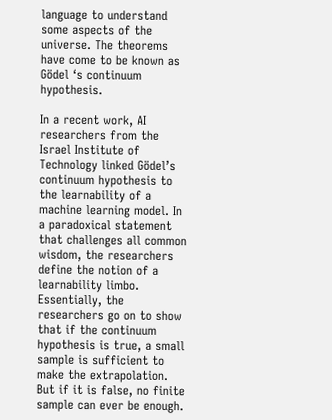language to understand some aspects of the universe. The theorems have come to be known as Gödel ‘s continuum hypothesis.

In a recent work, AI researchers from the Israel Institute of Technology linked Gödel’s continuum hypothesis to the learnability of a machine learning model. In a paradoxical statement that challenges all common wisdom, the researchers define the notion of a learnability limbo. Essentially, the researchers go on to show that if the continuum hypothesis is true, a small sample is sufficient to make the extrapolation. But if it is false, no finite sample can ever be enough.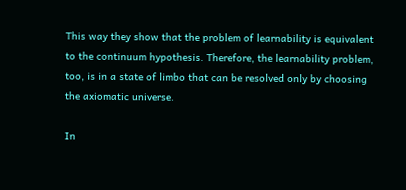This way they show that the problem of learnability is equivalent to the continuum hypothesis. Therefore, the learnability problem, too, is in a state of limbo that can be resolved only by choosing the axiomatic universe.

In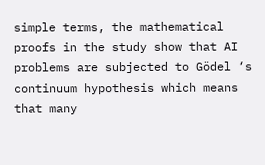simple terms, the mathematical proofs in the study show that AI problems are subjected to Gödel ‘s continuum hypothesis which means that many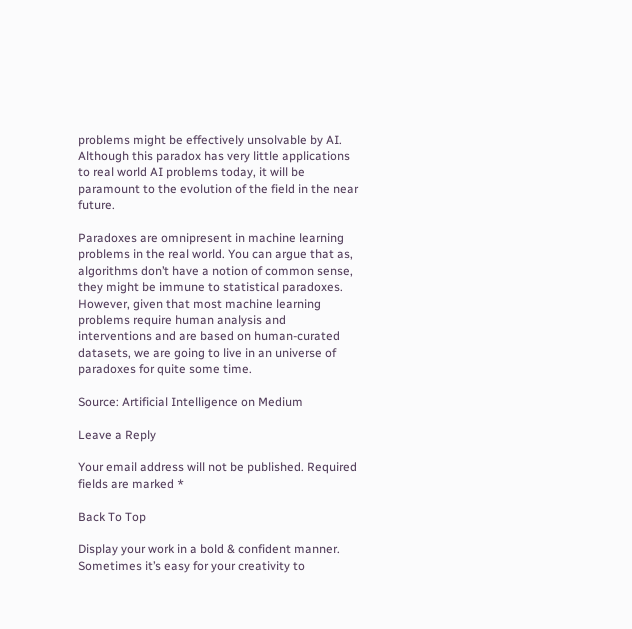problems might be effectively unsolvable by AI. Although this paradox has very little applications to real world AI problems today, it will be paramount to the evolution of the field in the near future.

Paradoxes are omnipresent in machine learning problems in the real world. You can argue that as, algorithms don’t have a notion of common sense, they might be immune to statistical paradoxes. However, given that most machine learning problems require human analysis and interventions and are based on human-curated datasets, we are going to live in an universe of paradoxes for quite some time.

Source: Artificial Intelligence on Medium

Leave a Reply

Your email address will not be published. Required fields are marked *

Back To Top

Display your work in a bold & confident manner. Sometimes it’s easy for your creativity to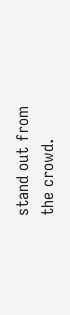stand out from the crowd.